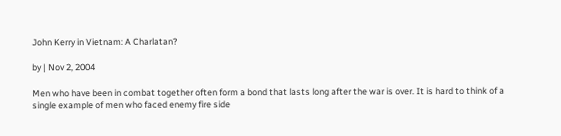John Kerry in Vietnam: A Charlatan?

by | Nov 2, 2004

Men who have been in combat together often form a bond that lasts long after the war is over. It is hard to think of a single example of men who faced enemy fire side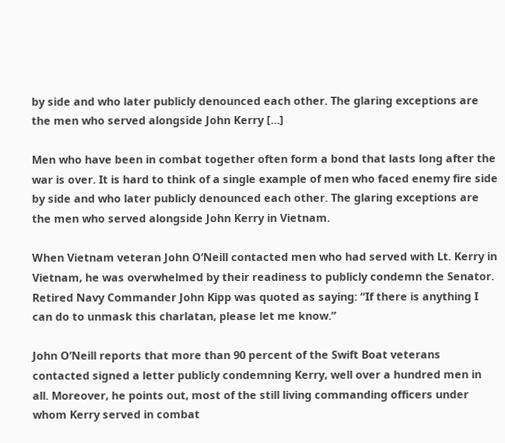by side and who later publicly denounced each other. The glaring exceptions are the men who served alongside John Kerry […]

Men who have been in combat together often form a bond that lasts long after the war is over. It is hard to think of a single example of men who faced enemy fire side by side and who later publicly denounced each other. The glaring exceptions are the men who served alongside John Kerry in Vietnam.

When Vietnam veteran John O’Neill contacted men who had served with Lt. Kerry in Vietnam, he was overwhelmed by their readiness to publicly condemn the Senator. Retired Navy Commander John Kipp was quoted as saying: “If there is anything I can do to unmask this charlatan, please let me know.”

John O’Neill reports that more than 90 percent of the Swift Boat veterans contacted signed a letter publicly condemning Kerry, well over a hundred men in all. Moreover, he points out, most of the still living commanding officers under whom Kerry served in combat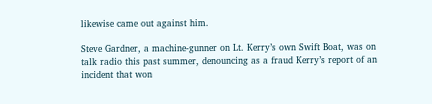likewise came out against him.

Steve Gardner, a machine-gunner on Lt. Kerry’s own Swift Boat, was on talk radio this past summer, denouncing as a fraud Kerry’s report of an incident that won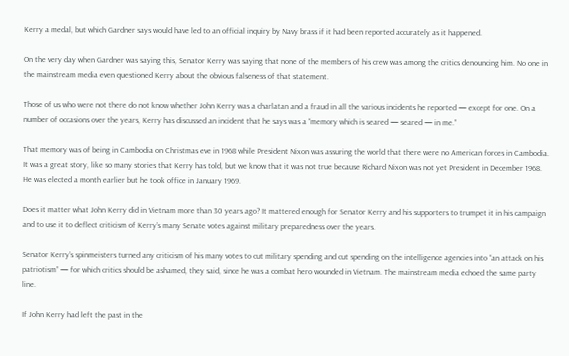Kerry a medal, but which Gardner says would have led to an official inquiry by Navy brass if it had been reported accurately as it happened.

On the very day when Gardner was saying this, Senator Kerry was saying that none of the members of his crew was among the critics denouncing him. No one in the mainstream media even questioned Kerry about the obvious falseness of that statement.

Those of us who were not there do not know whether John Kerry was a charlatan and a fraud in all the various incidents he reported — except for one. On a number of occasions over the years, Kerry has discussed an incident that he says was a “memory which is seared — seared — in me.”

That memory was of being in Cambodia on Christmas eve in 1968 while President Nixon was assuring the world that there were no American forces in Cambodia. It was a great story, like so many stories that Kerry has told, but we know that it was not true because Richard Nixon was not yet President in December 1968. He was elected a month earlier but he took office in January 1969.

Does it matter what John Kerry did in Vietnam more than 30 years ago? It mattered enough for Senator Kerry and his supporters to trumpet it in his campaign and to use it to deflect criticism of Kerry’s many Senate votes against military preparedness over the years.

Senator Kerry’s spinmeisters turned any criticism of his many votes to cut military spending and cut spending on the intelligence agencies into “an attack on his patriotism” — for which critics should be ashamed, they said, since he was a combat hero wounded in Vietnam. The mainstream media echoed the same party line.

If John Kerry had left the past in the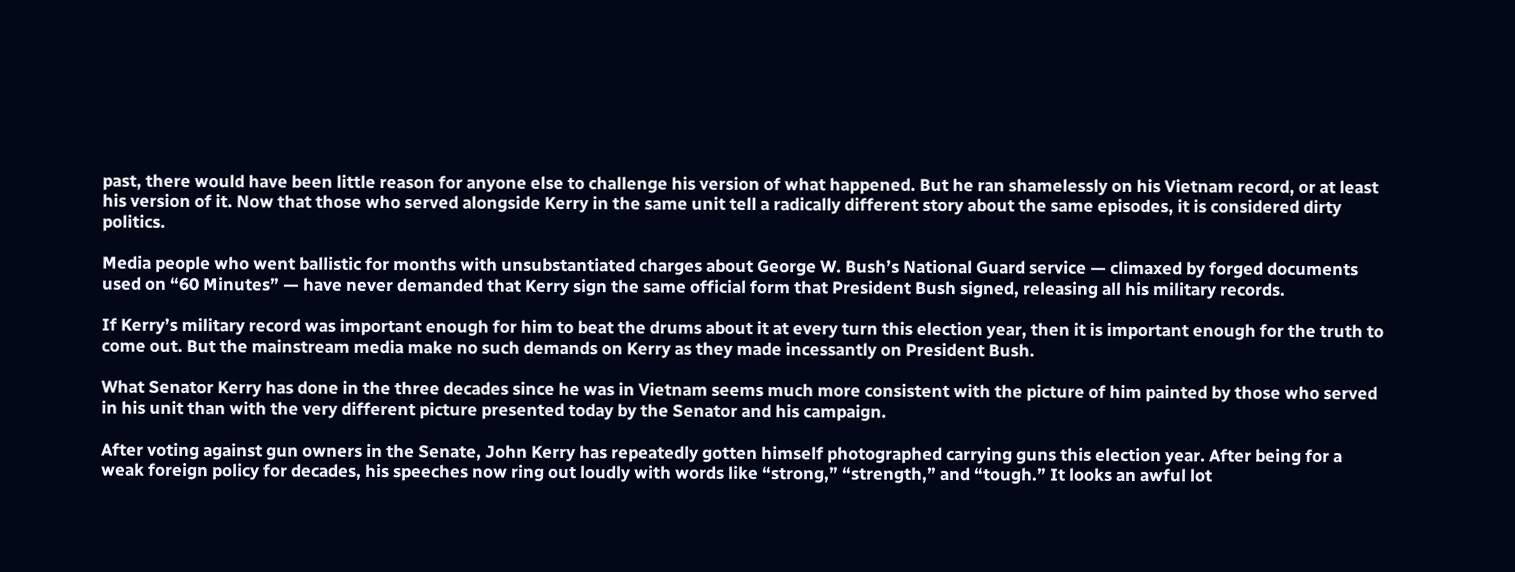past, there would have been little reason for anyone else to challenge his version of what happened. But he ran shamelessly on his Vietnam record, or at least his version of it. Now that those who served alongside Kerry in the same unit tell a radically different story about the same episodes, it is considered dirty politics.

Media people who went ballistic for months with unsubstantiated charges about George W. Bush’s National Guard service — climaxed by forged documents used on “60 Minutes” — have never demanded that Kerry sign the same official form that President Bush signed, releasing all his military records.

If Kerry’s military record was important enough for him to beat the drums about it at every turn this election year, then it is important enough for the truth to come out. But the mainstream media make no such demands on Kerry as they made incessantly on President Bush.

What Senator Kerry has done in the three decades since he was in Vietnam seems much more consistent with the picture of him painted by those who served in his unit than with the very different picture presented today by the Senator and his campaign.

After voting against gun owners in the Senate, John Kerry has repeatedly gotten himself photographed carrying guns this election year. After being for a weak foreign policy for decades, his speeches now ring out loudly with words like “strong,” “strength,” and “tough.” It looks an awful lot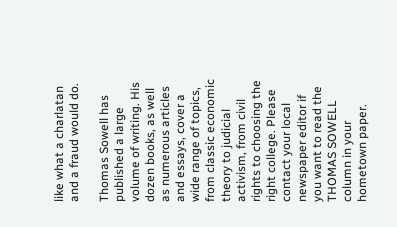like what a charlatan and a fraud would do.

Thomas Sowell has published a large volume of writing. His dozen books, as well as numerous articles and essays, cover a wide range of topics, from classic economic theory to judicial activism, from civil rights to choosing the right college. Please contact your local newspaper editor if you want to read the THOMAS SOWELL column in your hometown paper.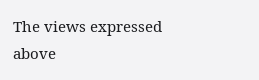The views expressed above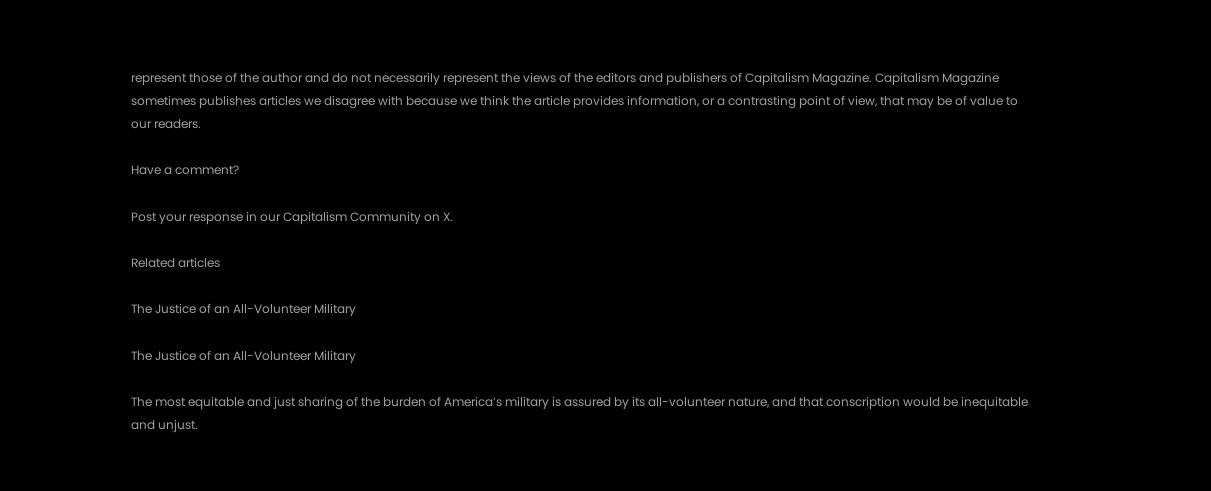represent those of the author and do not necessarily represent the views of the editors and publishers of Capitalism Magazine. Capitalism Magazine sometimes publishes articles we disagree with because we think the article provides information, or a contrasting point of view, that may be of value to our readers.

Have a comment?

Post your response in our Capitalism Community on X.

Related articles

The Justice of an All-Volunteer Military

The Justice of an All-Volunteer Military

The most equitable and just sharing of the burden of America’s military is assured by its all-volunteer nature, and that conscription would be inequitable and unjust.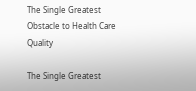The Single Greatest Obstacle to Health Care Quality

The Single Greatest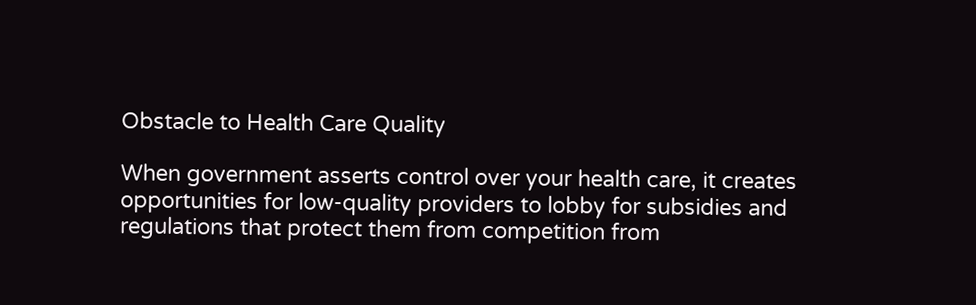Obstacle to Health Care Quality

When government asserts control over your health care, it creates opportunities for low‐quality providers to lobby for subsidies and regulations that protect them from competition from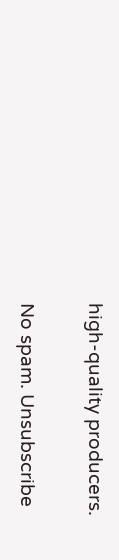high‐quality producers.

No spam. Unsubscribe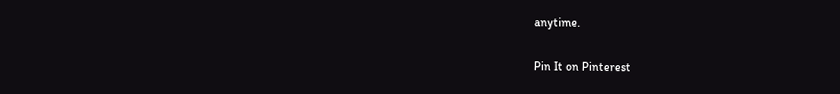anytime.

Pin It on Pinterest